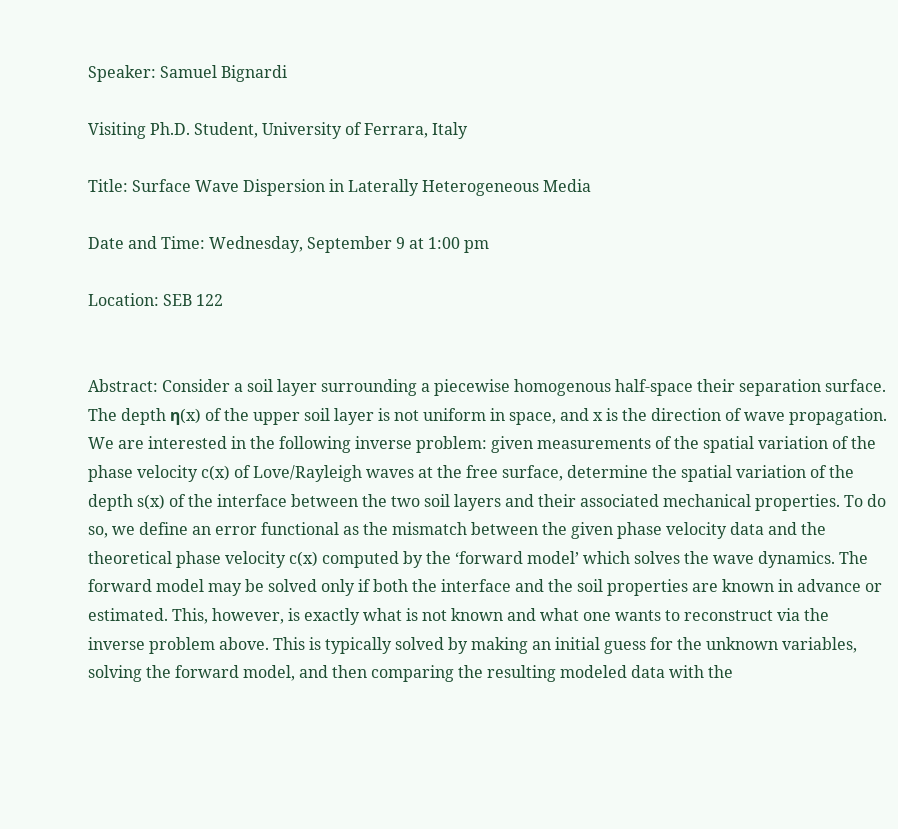Speaker: Samuel Bignardi

Visiting Ph.D. Student, University of Ferrara, Italy

Title: Surface Wave Dispersion in Laterally Heterogeneous Media

Date and Time: Wednesday, September 9 at 1:00 pm

Location: SEB 122


Abstract: Consider a soil layer surrounding a piecewise homogenous half-space their separation surface. The depth η(x) of the upper soil layer is not uniform in space, and x is the direction of wave propagation. We are interested in the following inverse problem: given measurements of the spatial variation of the phase velocity c(x) of Love/Rayleigh waves at the free surface, determine the spatial variation of the depth s(x) of the interface between the two soil layers and their associated mechanical properties. To do so, we define an error functional as the mismatch between the given phase velocity data and the theoretical phase velocity c(x) computed by the ‘forward model’ which solves the wave dynamics. The forward model may be solved only if both the interface and the soil properties are known in advance or estimated. This, however, is exactly what is not known and what one wants to reconstruct via the inverse problem above. This is typically solved by making an initial guess for the unknown variables, solving the forward model, and then comparing the resulting modeled data with the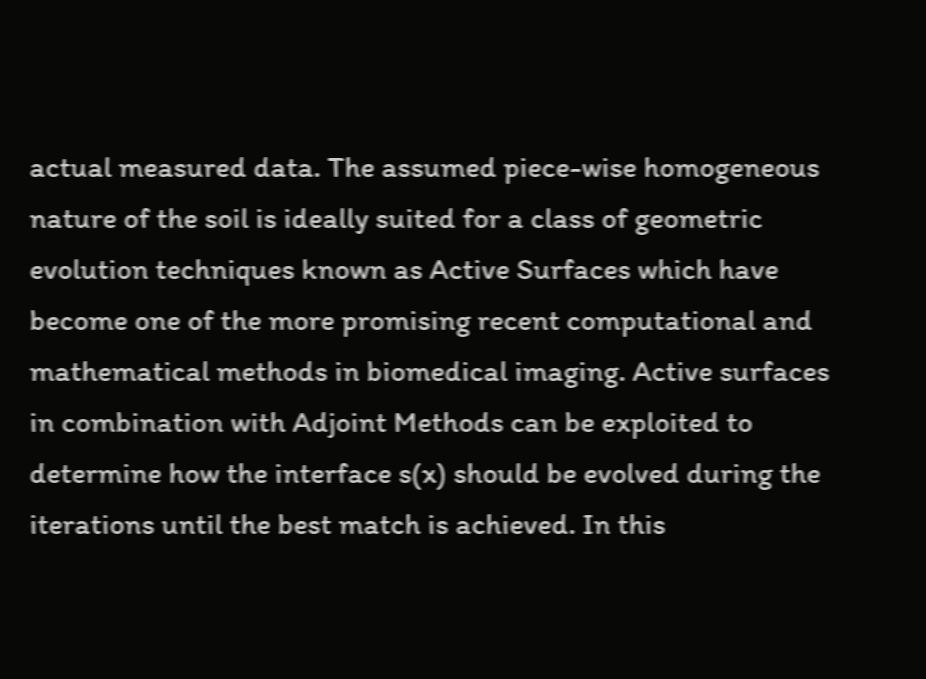actual measured data. The assumed piece-wise homogeneous nature of the soil is ideally suited for a class of geometric evolution techniques known as Active Surfaces which have become one of the more promising recent computational and mathematical methods in biomedical imaging. Active surfaces in combination with Adjoint Methods can be exploited to determine how the interface s(x) should be evolved during the iterations until the best match is achieved. In this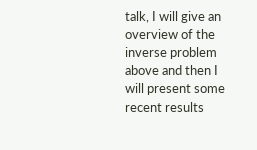talk, I will give an overview of the inverse problem above and then I will present some recent results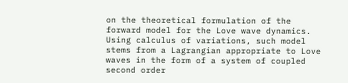on the theoretical formulation of the forward model for the Love wave dynamics. Using calculus of variations, such model stems from a Lagrangian appropriate to Love waves in the form of a system of coupled second order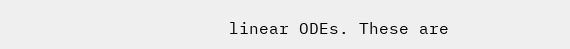linear ODEs. These are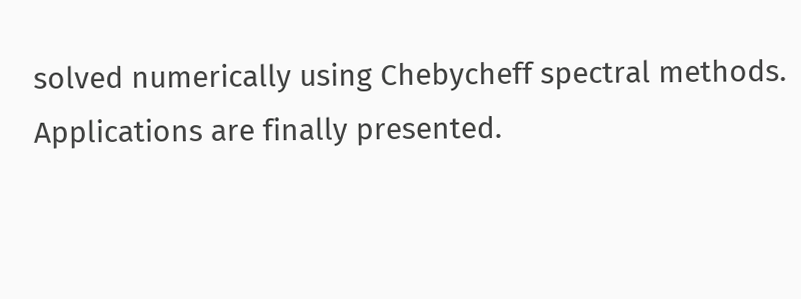solved numerically using Chebycheff spectral methods. Applications are finally presented.